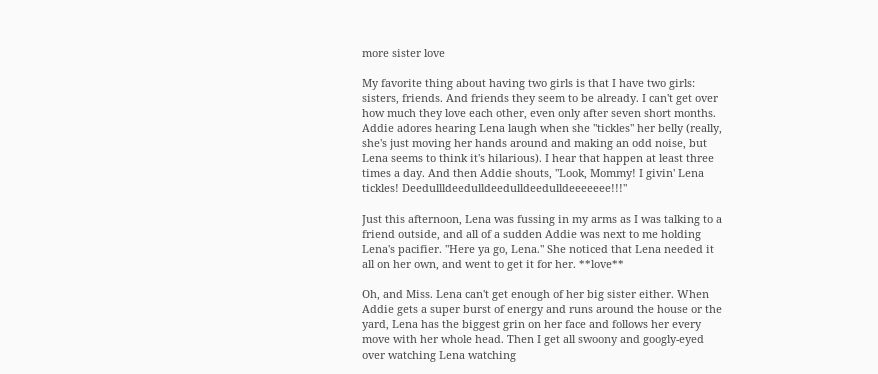more sister love

My favorite thing about having two girls is that I have two girls: sisters, friends. And friends they seem to be already. I can't get over how much they love each other, even only after seven short months. Addie adores hearing Lena laugh when she "tickles" her belly (really, she's just moving her hands around and making an odd noise, but Lena seems to think it's hilarious). I hear that happen at least three times a day. And then Addie shouts, "Look, Mommy! I givin' Lena tickles! Deedullldeedulldeedulldeedulldeeeeeee!!!"

Just this afternoon, Lena was fussing in my arms as I was talking to a friend outside, and all of a sudden Addie was next to me holding Lena's pacifier. "Here ya go, Lena." She noticed that Lena needed it all on her own, and went to get it for her. **love**

Oh, and Miss. Lena can't get enough of her big sister either. When Addie gets a super burst of energy and runs around the house or the yard, Lena has the biggest grin on her face and follows her every move with her whole head. Then I get all swoony and googly-eyed over watching Lena watching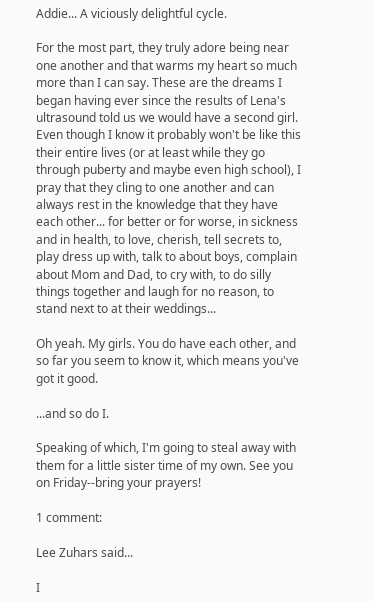Addie... A viciously delightful cycle.

For the most part, they truly adore being near one another and that warms my heart so much more than I can say. These are the dreams I began having ever since the results of Lena's ultrasound told us we would have a second girl. Even though I know it probably won't be like this their entire lives (or at least while they go through puberty and maybe even high school), I pray that they cling to one another and can always rest in the knowledge that they have each other... for better or for worse, in sickness and in health, to love, cherish, tell secrets to, play dress up with, talk to about boys, complain about Mom and Dad, to cry with, to do silly things together and laugh for no reason, to stand next to at their weddings...

Oh yeah. My girls. You do have each other, and so far you seem to know it, which means you've got it good.

...and so do I.

Speaking of which, I'm going to steal away with them for a little sister time of my own. See you on Friday--bring your prayers!

1 comment:

Lee Zuhars said...

I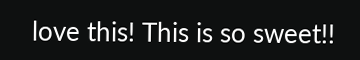love this! This is so sweet!!